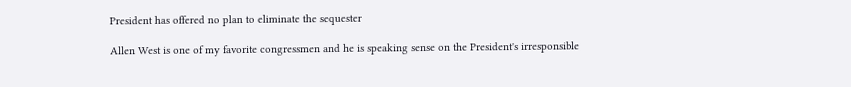President has offered no plan to eliminate the sequester

Allen West is one of my favorite congressmen and he is speaking sense on the President's irresponsible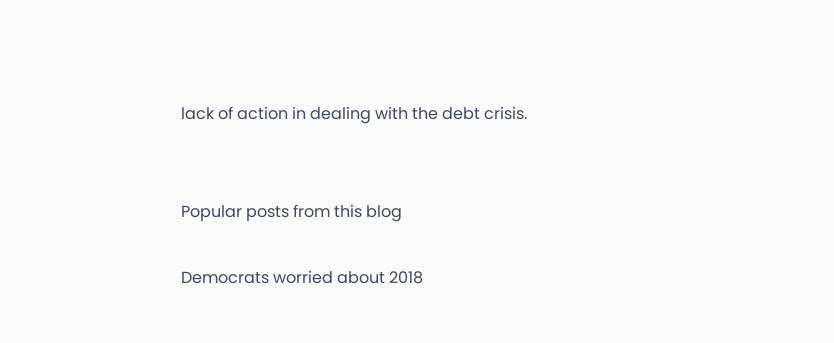lack of action in dealing with the debt crisis.


Popular posts from this blog

Democrats worried about 2018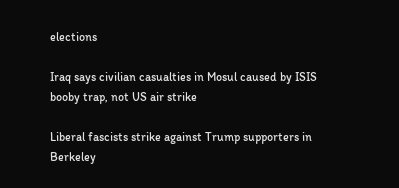elections

Iraq says civilian casualties in Mosul caused by ISIS booby trap, not US air strike

Liberal fascists strike against Trump supporters in Berkeley